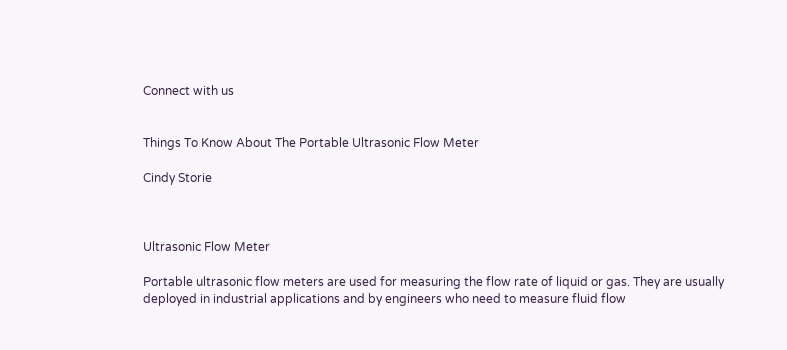Connect with us


Things To Know About The Portable Ultrasonic Flow Meter

Cindy Storie



Ultrasonic Flow Meter

Portable ultrasonic flow meters are used for measuring the flow rate of liquid or gas. They are usually deployed in industrial applications and by engineers who need to measure fluid flow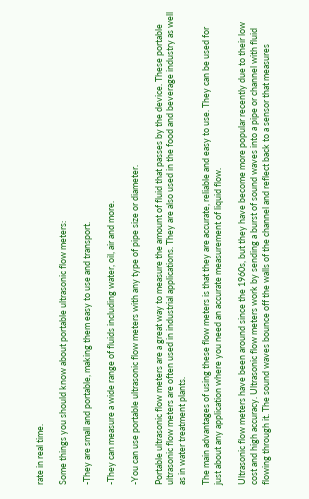rate in real time.

Some things you should know about portable ultrasonic flow meters:

-They are small and portable, making them easy to use and transport.

-They can measure a wide range of fluids including water, oil, air and more.

-You can use portable ultrasonic flow meters with any type of pipe size or diameter.

Portable ultrasonic flow meters are a great way to measure the amount of fluid that passes by the device. These portable ultrasonic flow meters are often used in industrial applications. They are also used in the food and beverage industry as well as in water treatment plants.

The main advantages of using these flow meters is that they are accurate, reliable and easy to use. They can be used for just about any application where you need an accurate measurement of liquid flow.

Ultrasonic flow meters have been around since the 1960s, but they have become more popular recently due to their low cost and high accuracy. Ultrasonic flow meters work by sending a burst of sound waves into a pipe or channel with fluid flowing through it. The sound waves bounce off the walls of the channel and reflect back to a sensor that measures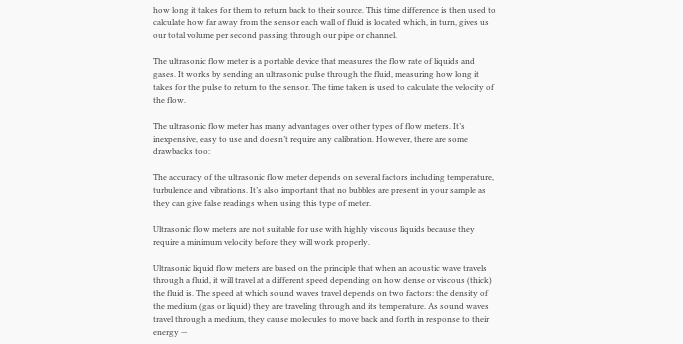how long it takes for them to return back to their source. This time difference is then used to calculate how far away from the sensor each wall of fluid is located which, in turn, gives us our total volume per second passing through our pipe or channel.

The ultrasonic flow meter is a portable device that measures the flow rate of liquids and gases. It works by sending an ultrasonic pulse through the fluid, measuring how long it takes for the pulse to return to the sensor. The time taken is used to calculate the velocity of the flow.

The ultrasonic flow meter has many advantages over other types of flow meters. It’s inexpensive, easy to use and doesn’t require any calibration. However, there are some drawbacks too:

The accuracy of the ultrasonic flow meter depends on several factors including temperature, turbulence and vibrations. It’s also important that no bubbles are present in your sample as they can give false readings when using this type of meter.

Ultrasonic flow meters are not suitable for use with highly viscous liquids because they require a minimum velocity before they will work properly.

Ultrasonic liquid flow meters are based on the principle that when an acoustic wave travels through a fluid, it will travel at a different speed depending on how dense or viscous (thick) the fluid is. The speed at which sound waves travel depends on two factors: the density of the medium (gas or liquid) they are traveling through and its temperature. As sound waves travel through a medium, they cause molecules to move back and forth in response to their energy —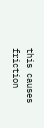this causes friction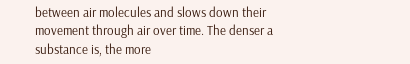between air molecules and slows down their movement through air over time. The denser a substance is, the more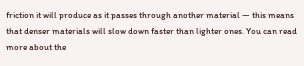friction it will produce as it passes through another material — this means that denser materials will slow down faster than lighter ones. You can read more about the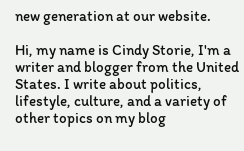new generation at our website.

Hi, my name is Cindy Storie, I'm a writer and blogger from the United States. I write about politics, lifestyle, culture, and a variety of other topics on my blog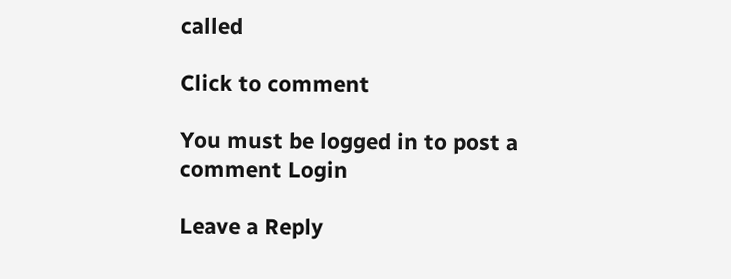called

Click to comment

You must be logged in to post a comment Login

Leave a Reply